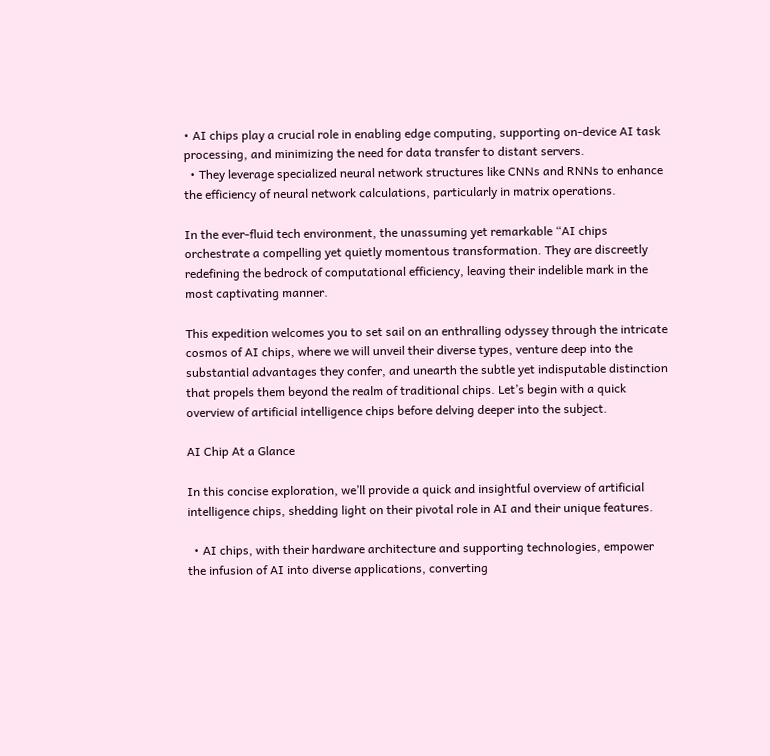• AI chips play a crucial role in enabling edge computing, supporting on-device AI task processing, and minimizing the need for data transfer to distant servers.
  • They leverage specialized neural network structures like CNNs and RNNs to enhance the efficiency of neural network calculations, particularly in matrix operations.

In the ever-fluid tech environment, the unassuming yet remarkable “AI chips orchestrate a compelling yet quietly momentous transformation. They are discreetly redefining the bedrock of computational efficiency, leaving their indelible mark in the most captivating manner.

This expedition welcomes you to set sail on an enthralling odyssey through the intricate cosmos of AI chips, where we will unveil their diverse types, venture deep into the substantial advantages they confer, and unearth the subtle yet indisputable distinction that propels them beyond the realm of traditional chips. Let’s begin with a quick overview of artificial intelligence chips before delving deeper into the subject.

AI Chip At a Glance

In this concise exploration, we’ll provide a quick and insightful overview of artificial intelligence chips, shedding light on their pivotal role in AI and their unique features.

  • AI chips, with their hardware architecture and supporting technologies, empower the infusion of AI into diverse applications, converting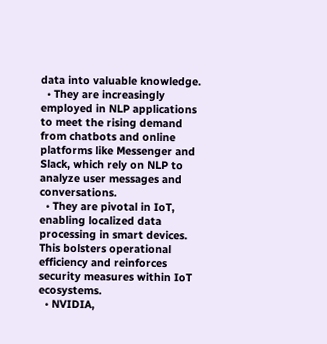data into valuable knowledge.
  • They are increasingly employed in NLP applications to meet the rising demand from chatbots and online platforms like Messenger and Slack, which rely on NLP to analyze user messages and conversations.
  • They are pivotal in IoT, enabling localized data processing in smart devices. This bolsters operational efficiency and reinforces security measures within IoT ecosystems.
  • NVIDIA,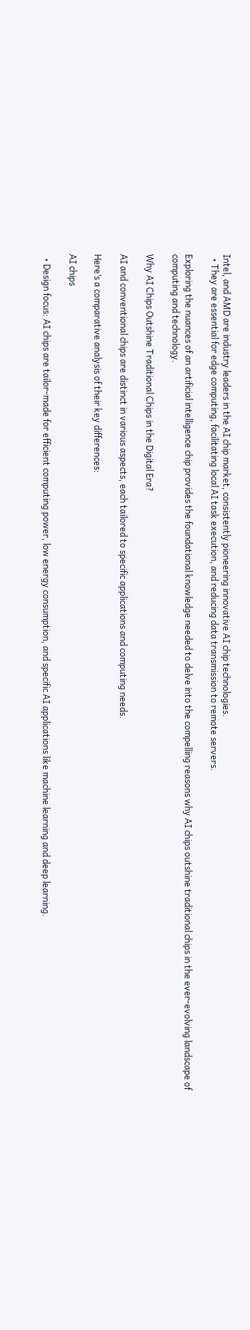Intel, and AMD are industry leaders in the AI chip market, consistently pioneering innovative AI chip technologies.
  • They are essential for edge computing, facilitating local AI task execution, and reducing data transmission to remote servers.

Exploring the nuances of an artificial intelligence chip provides the foundational knowledge needed to delve into the compelling reasons why AI chips outshine traditional chips in the ever-evolving landscape of computing and technology.

Why AI Chips Outshine Traditional Chips in the Digital Era?

AI and conventional chips are distinct in various aspects, each tailored to specific applications and computing needs.

Here’s a comparative analysis of their key differences:

AI chips

  • Design focus: AI chips are tailor-made for efficient computing power, low energy consumption, and specific AI applications like machine learning and deep learning.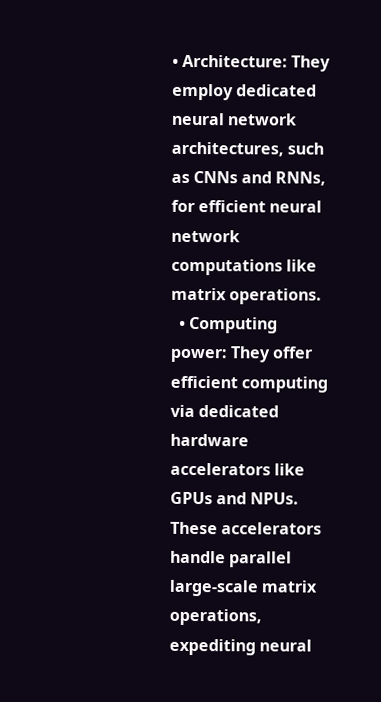• Architecture: They employ dedicated neural network architectures, such as CNNs and RNNs, for efficient neural network computations like matrix operations.
  • Computing power: They offer efficient computing via dedicated hardware accelerators like GPUs and NPUs. These accelerators handle parallel large-scale matrix operations, expediting neural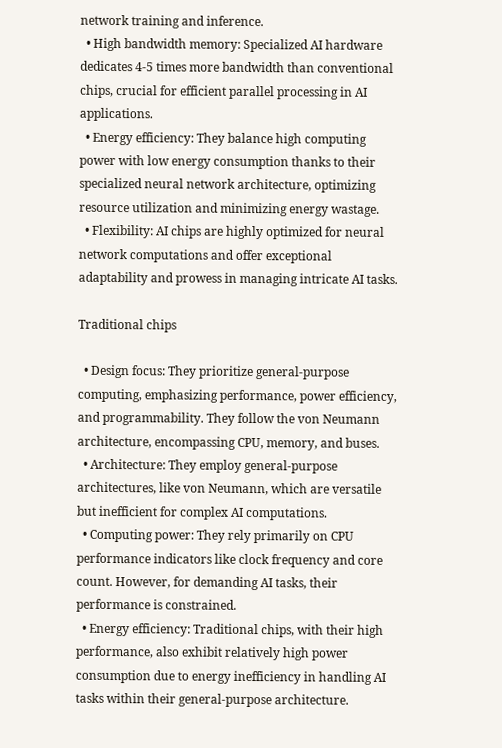network training and inference.
  • High bandwidth memory: Specialized AI hardware dedicates 4-5 times more bandwidth than conventional chips, crucial for efficient parallel processing in AI applications.
  • Energy efficiency: They balance high computing power with low energy consumption thanks to their specialized neural network architecture, optimizing resource utilization and minimizing energy wastage.
  • Flexibility: AI chips are highly optimized for neural network computations and offer exceptional adaptability and prowess in managing intricate AI tasks.

Traditional chips

  • Design focus: They prioritize general-purpose computing, emphasizing performance, power efficiency, and programmability. They follow the von Neumann architecture, encompassing CPU, memory, and buses.
  • Architecture: They employ general-purpose architectures, like von Neumann, which are versatile but inefficient for complex AI computations.
  • Computing power: They rely primarily on CPU performance indicators like clock frequency and core count. However, for demanding AI tasks, their performance is constrained.
  • Energy efficiency: Traditional chips, with their high performance, also exhibit relatively high power consumption due to energy inefficiency in handling AI tasks within their general-purpose architecture.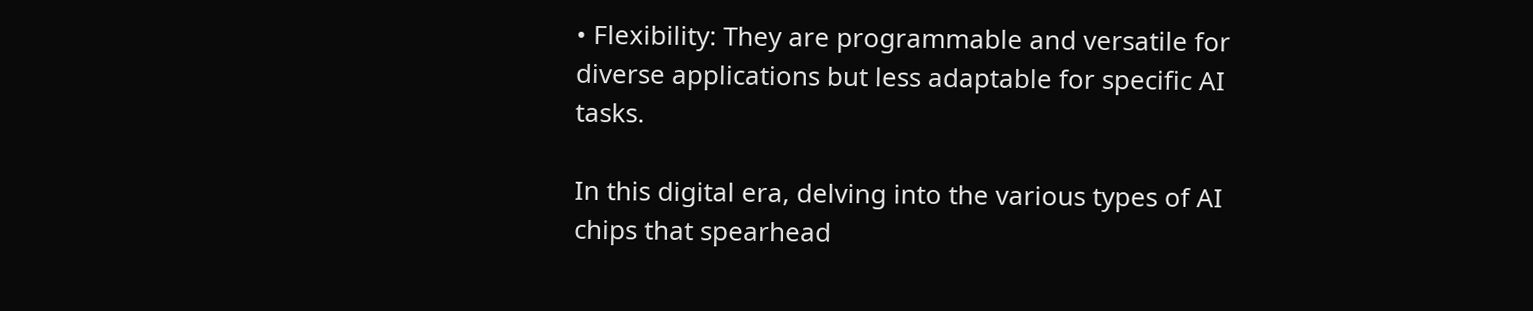• Flexibility: They are programmable and versatile for diverse applications but less adaptable for specific AI tasks.

In this digital era, delving into the various types of AI chips that spearhead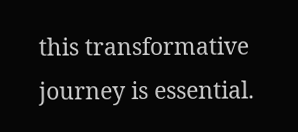this transformative journey is essential.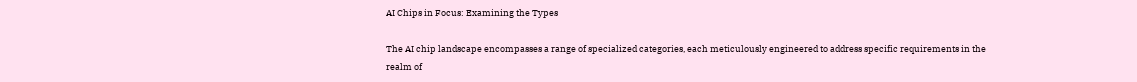AI Chips in Focus: Examining the Types

The AI chip landscape encompasses a range of specialized categories, each meticulously engineered to address specific requirements in the realm of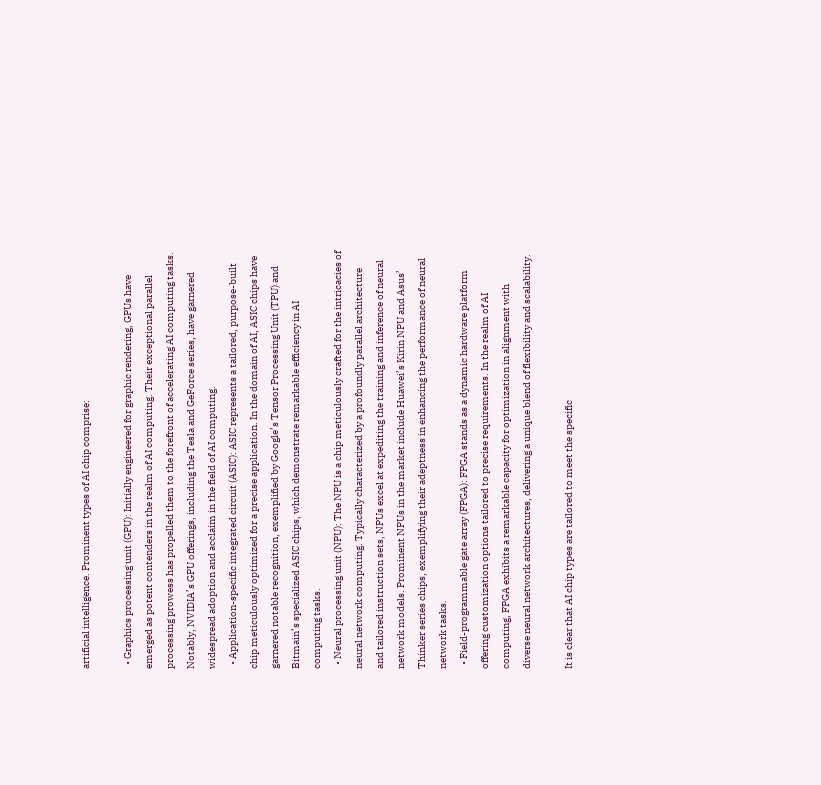artificial intelligence. Prominent types of AI chip comprise:

  • Graphics processing unit (GPU): Initially engineered for graphic rendering, GPUs have emerged as potent contenders in the realm of AI computing. Their exceptional parallel processing prowess has propelled them to the forefront of accelerating AI computing tasks. Notably, NVIDIA’s GPU offerings, including the Tesla and GeForce series, have garnered widespread adoption and acclaim in the field of AI computing.
  • Application-specific integrated circuit (ASIC): ASIC represents a tailored, purpose-built chip meticulously optimized for a precise application. In the domain of AI, ASIC chips have garnered notable recognition, exemplified by Google’s Tensor Processing Unit (TPU) and Bitmain’s specialized ASIC chips, which demonstrate remarkable efficiency in AI computing tasks.
  • Neural processing unit (NPU): The NPU is a chip meticulously crafted for the intricacies of neural network computing. Typically characterized by a profoundly parallel architecture and tailored instruction sets, NPUs excel at expediting the training and inference of neural network models. Prominent NPUs in the market include Huawei’s Kirin NPU and Asus’ Thinker series chips, exemplifying their adeptness in enhancing the performance of neural network tasks.
  • Field-programmable gate array (FPGA): FPGA stands as a dynamic hardware platform offering customization options tailored to precise requirements. In the realm of AI computing, FPGA exhibits a remarkable capacity for optimization in alignment with diverse neural network architectures, delivering a unique blend of flexibility and scalability.

It is clear that AI chip types are tailored to meet the specific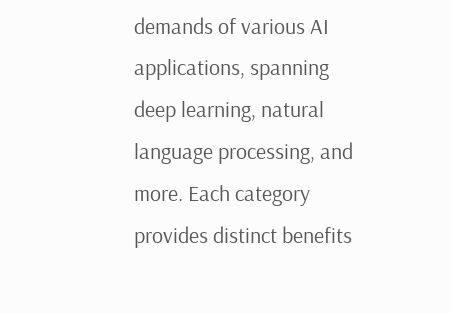demands of various AI applications, spanning deep learning, natural language processing, and more. Each category provides distinct benefits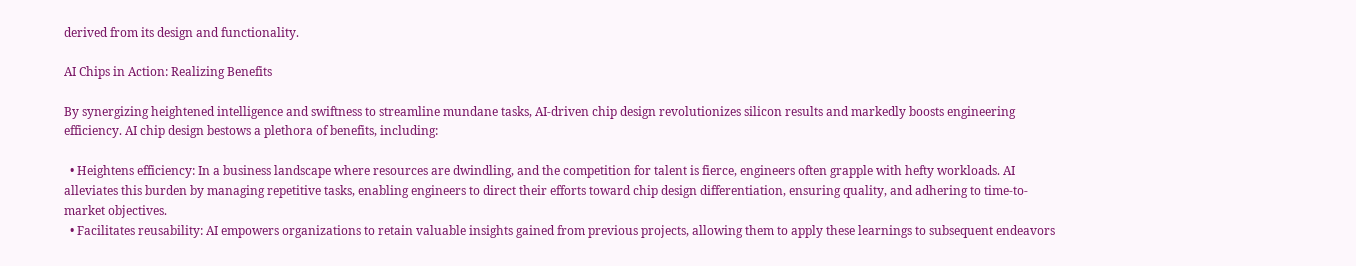derived from its design and functionality.

AI Chips in Action: Realizing Benefits

By synergizing heightened intelligence and swiftness to streamline mundane tasks, AI-driven chip design revolutionizes silicon results and markedly boosts engineering efficiency. AI chip design bestows a plethora of benefits, including:

  • Heightens efficiency: In a business landscape where resources are dwindling, and the competition for talent is fierce, engineers often grapple with hefty workloads. AI alleviates this burden by managing repetitive tasks, enabling engineers to direct their efforts toward chip design differentiation, ensuring quality, and adhering to time-to-market objectives.
  • Facilitates reusability: AI empowers organizations to retain valuable insights gained from previous projects, allowing them to apply these learnings to subsequent endeavors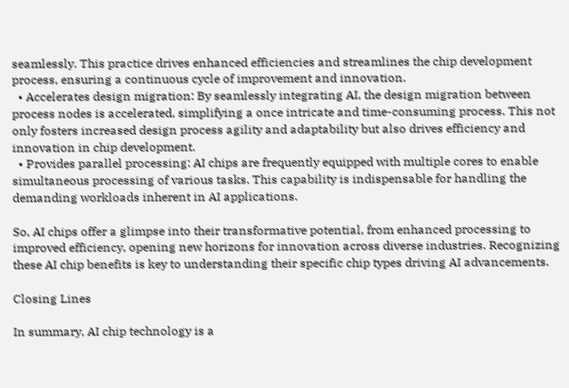seamlessly. This practice drives enhanced efficiencies and streamlines the chip development process, ensuring a continuous cycle of improvement and innovation.
  • Accelerates design migration: By seamlessly integrating AI, the design migration between process nodes is accelerated, simplifying a once intricate and time-consuming process. This not only fosters increased design process agility and adaptability but also drives efficiency and innovation in chip development.
  • Provides parallel processing: AI chips are frequently equipped with multiple cores to enable simultaneous processing of various tasks. This capability is indispensable for handling the demanding workloads inherent in AI applications.

So, AI chips offer a glimpse into their transformative potential, from enhanced processing to improved efficiency, opening new horizons for innovation across diverse industries. Recognizing these AI chip benefits is key to understanding their specific chip types driving AI advancements.

Closing Lines

In summary, AI chip technology is a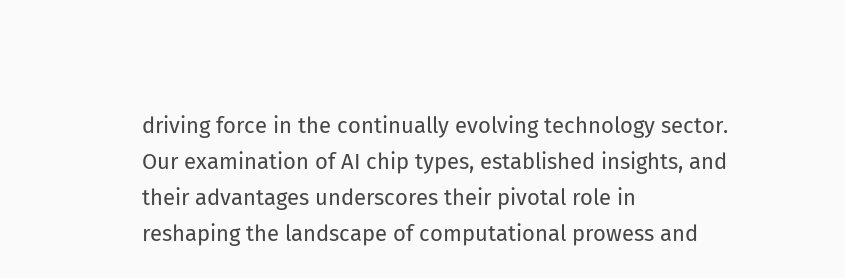driving force in the continually evolving technology sector. Our examination of AI chip types, established insights, and their advantages underscores their pivotal role in reshaping the landscape of computational prowess and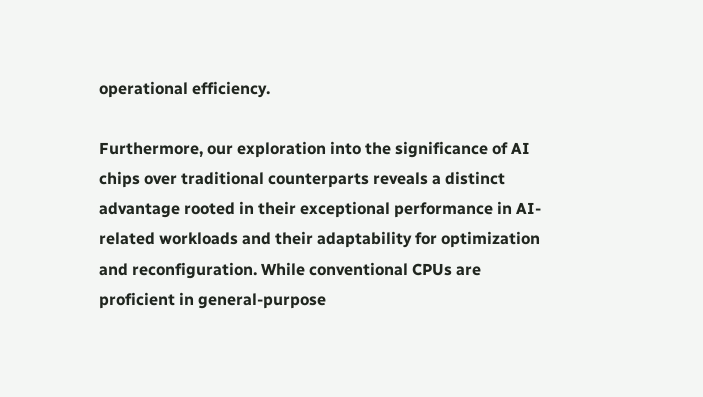operational efficiency.

Furthermore, our exploration into the significance of AI chips over traditional counterparts reveals a distinct advantage rooted in their exceptional performance in AI-related workloads and their adaptability for optimization and reconfiguration. While conventional CPUs are proficient in general-purpose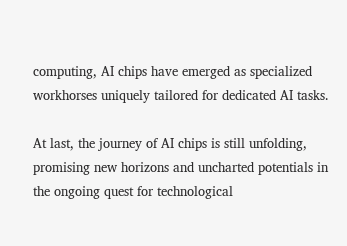computing, AI chips have emerged as specialized workhorses uniquely tailored for dedicated AI tasks.

At last, the journey of AI chips is still unfolding, promising new horizons and uncharted potentials in the ongoing quest for technological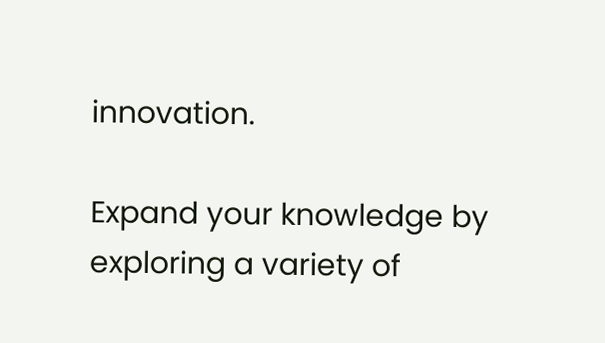innovation.

Expand your knowledge by exploring a variety of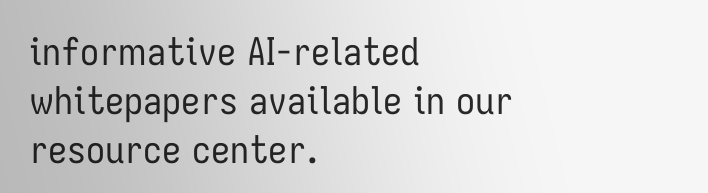informative AI-related whitepapers available in our resource center.